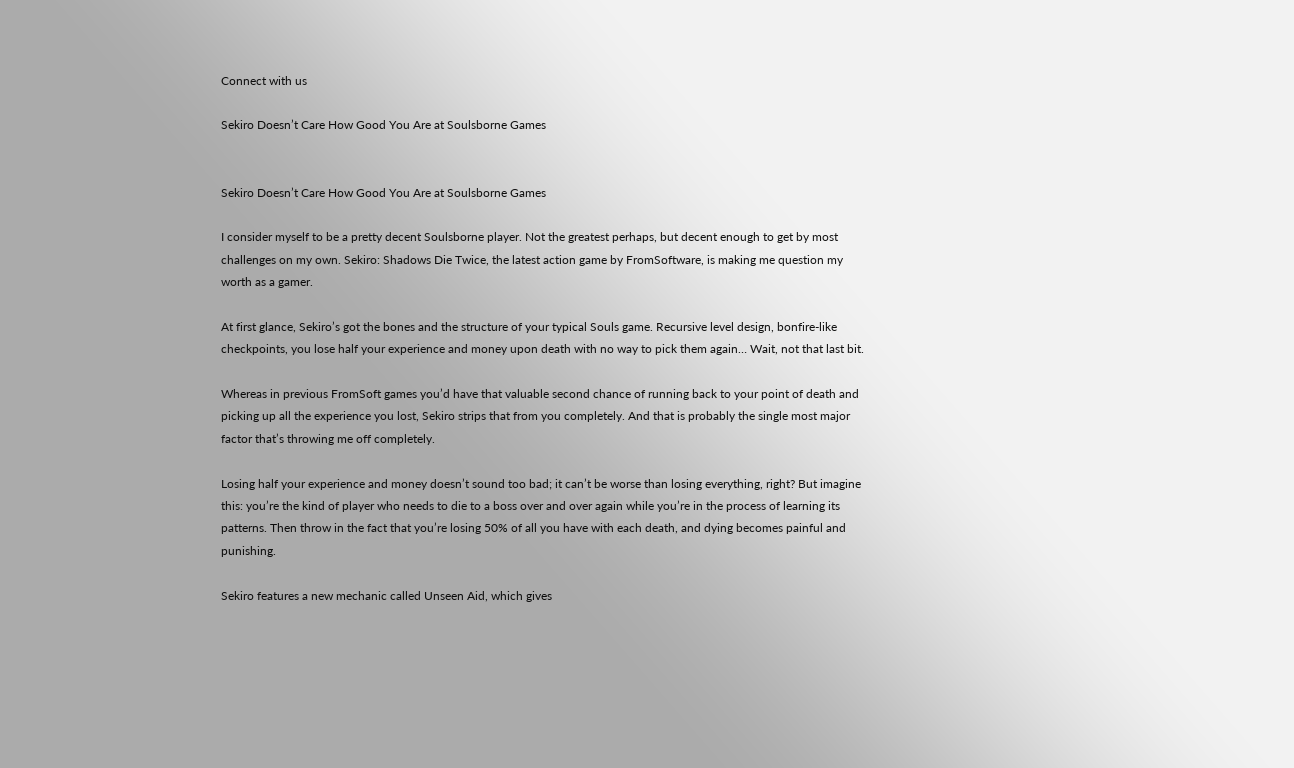Connect with us

Sekiro Doesn’t Care How Good You Are at Soulsborne Games


Sekiro Doesn’t Care How Good You Are at Soulsborne Games

I consider myself to be a pretty decent Soulsborne player. Not the greatest perhaps, but decent enough to get by most challenges on my own. Sekiro: Shadows Die Twice, the latest action game by FromSoftware, is making me question my worth as a gamer.

At first glance, Sekiro’s got the bones and the structure of your typical Souls game. Recursive level design, bonfire-like checkpoints, you lose half your experience and money upon death with no way to pick them again… Wait, not that last bit.

Whereas in previous FromSoft games you’d have that valuable second chance of running back to your point of death and picking up all the experience you lost, Sekiro strips that from you completely. And that is probably the single most major factor that’s throwing me off completely.

Losing half your experience and money doesn’t sound too bad; it can’t be worse than losing everything, right? But imagine this: you’re the kind of player who needs to die to a boss over and over again while you’re in the process of learning its patterns. Then throw in the fact that you’re losing 50% of all you have with each death, and dying becomes painful and punishing.

Sekiro features a new mechanic called Unseen Aid, which gives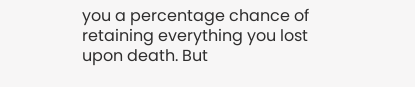you a percentage chance of retaining everything you lost upon death. But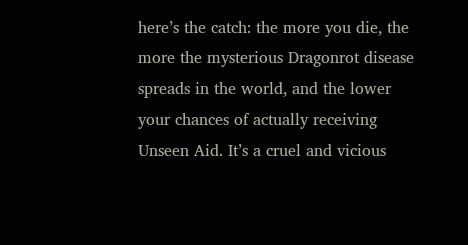here’s the catch: the more you die, the more the mysterious Dragonrot disease spreads in the world, and the lower your chances of actually receiving Unseen Aid. It’s a cruel and vicious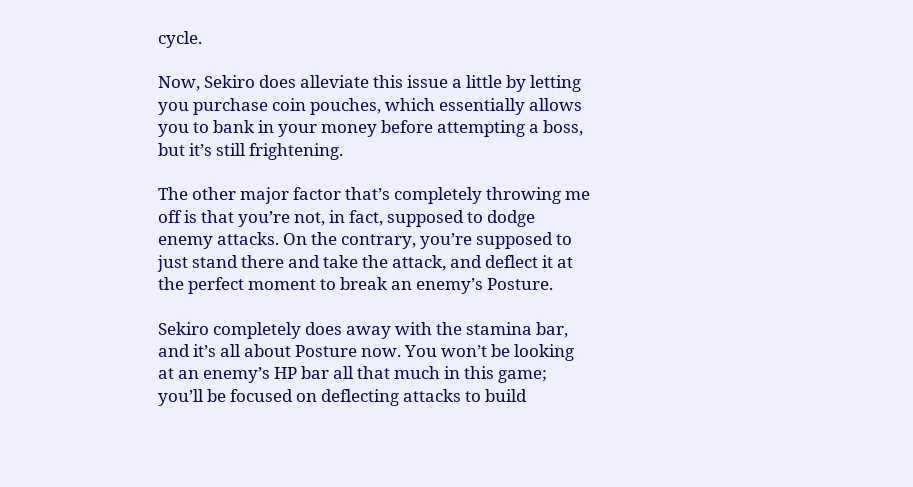cycle.

Now, Sekiro does alleviate this issue a little by letting you purchase coin pouches, which essentially allows you to bank in your money before attempting a boss, but it’s still frightening.

The other major factor that’s completely throwing me off is that you’re not, in fact, supposed to dodge enemy attacks. On the contrary, you’re supposed to just stand there and take the attack, and deflect it at the perfect moment to break an enemy’s Posture.

Sekiro completely does away with the stamina bar, and it’s all about Posture now. You won’t be looking at an enemy’s HP bar all that much in this game; you’ll be focused on deflecting attacks to build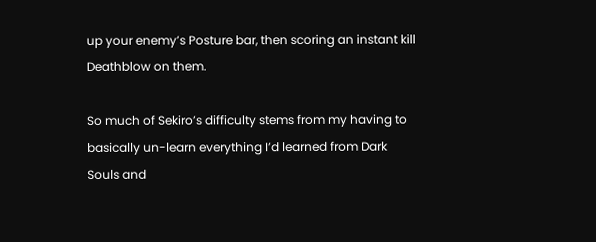up your enemy’s Posture bar, then scoring an instant kill Deathblow on them.

So much of Sekiro’s difficulty stems from my having to basically un-learn everything I’d learned from Dark Souls and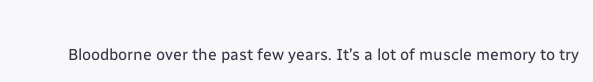Bloodborne over the past few years. It’s a lot of muscle memory to try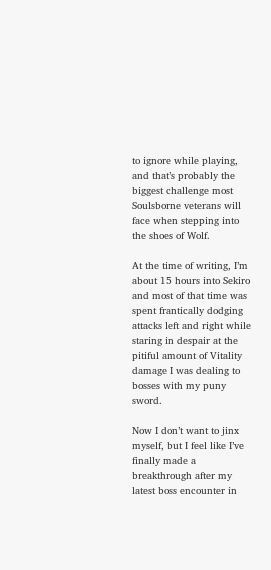to ignore while playing, and that’s probably the biggest challenge most Soulsborne veterans will face when stepping into the shoes of Wolf.

At the time of writing, I’m about 15 hours into Sekiro and most of that time was spent frantically dodging attacks left and right while staring in despair at the pitiful amount of Vitality damage I was dealing to bosses with my puny sword.

Now I don’t want to jinx myself, but I feel like I’ve finally made a breakthrough after my latest boss encounter in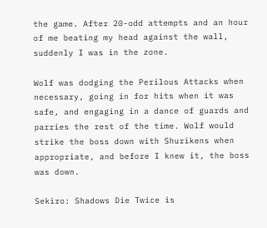the game. After 20-odd attempts and an hour of me beating my head against the wall, suddenly I was in the zone.

Wolf was dodging the Perilous Attacks when necessary, going in for hits when it was safe, and engaging in a dance of guards and parries the rest of the time. Wolf would strike the boss down with Shurikens when appropriate, and before I knew it, the boss was down.

Sekiro: Shadows Die Twice is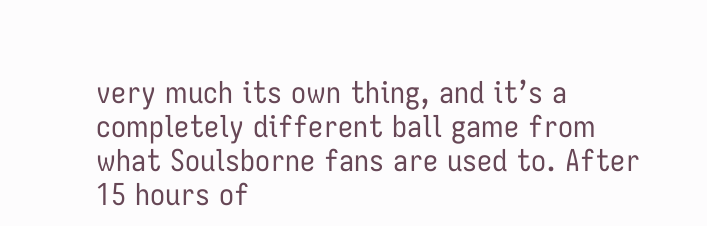very much its own thing, and it’s a completely different ball game from what Soulsborne fans are used to. After 15 hours of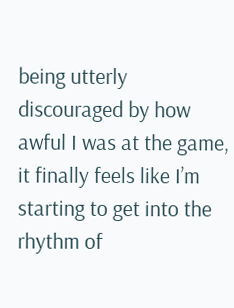being utterly discouraged by how awful I was at the game, it finally feels like I’m starting to get into the rhythm of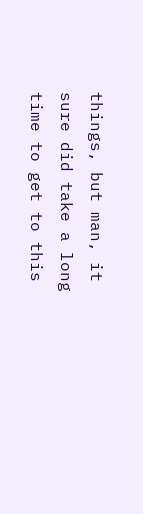things, but man, it sure did take a long time to get to this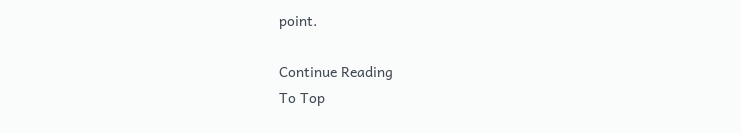point.

Continue Reading
To Top